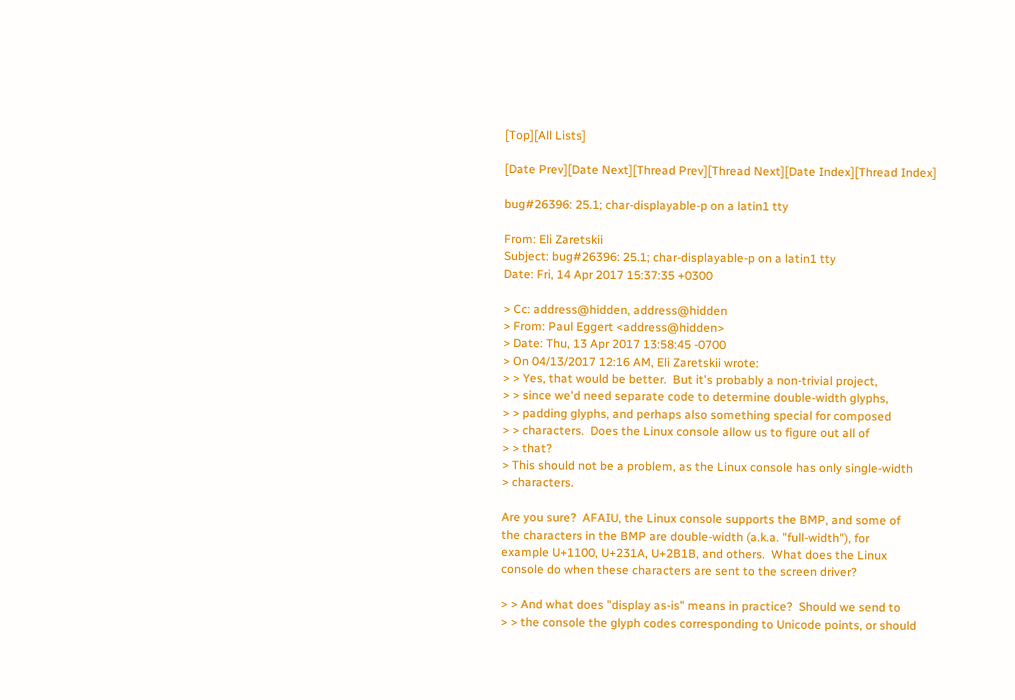[Top][All Lists]

[Date Prev][Date Next][Thread Prev][Thread Next][Date Index][Thread Index]

bug#26396: 25.1; char-displayable-p on a latin1 tty

From: Eli Zaretskii
Subject: bug#26396: 25.1; char-displayable-p on a latin1 tty
Date: Fri, 14 Apr 2017 15:37:35 +0300

> Cc: address@hidden, address@hidden
> From: Paul Eggert <address@hidden>
> Date: Thu, 13 Apr 2017 13:58:45 -0700
> On 04/13/2017 12:16 AM, Eli Zaretskii wrote:
> > Yes, that would be better.  But it's probably a non-trivial project,
> > since we'd need separate code to determine double-width glyphs,
> > padding glyphs, and perhaps also something special for composed
> > characters.  Does the Linux console allow us to figure out all of
> > that?
> This should not be a problem, as the Linux console has only single-width
> characters.

Are you sure?  AFAIU, the Linux console supports the BMP, and some of
the characters in the BMP are double-width (a.k.a. "full-width"), for
example U+1100, U+231A, U+2B1B, and others.  What does the Linux
console do when these characters are sent to the screen driver?

> > And what does "display as-is" means in practice?  Should we send to
> > the console the glyph codes corresponding to Unicode points, or should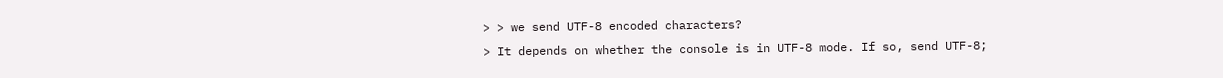> > we send UTF-8 encoded characters?
> It depends on whether the console is in UTF-8 mode. If so, send UTF-8;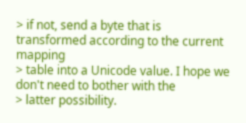> if not, send a byte that is transformed according to the current mapping
> table into a Unicode value. I hope we don't need to bother with the
> latter possibility.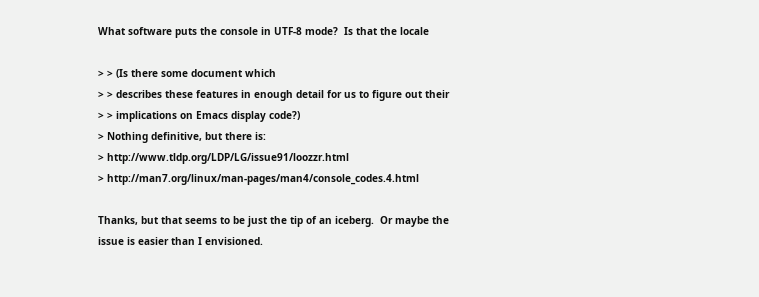What software puts the console in UTF-8 mode?  Is that the locale

> > (Is there some document which
> > describes these features in enough detail for us to figure out their
> > implications on Emacs display code?)
> Nothing definitive, but there is:
> http://www.tldp.org/LDP/LG/issue91/loozzr.html
> http://man7.org/linux/man-pages/man4/console_codes.4.html

Thanks, but that seems to be just the tip of an iceberg.  Or maybe the
issue is easier than I envisioned.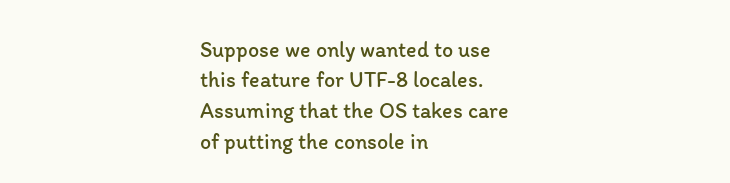Suppose we only wanted to use this feature for UTF-8 locales.
Assuming that the OS takes care of putting the console in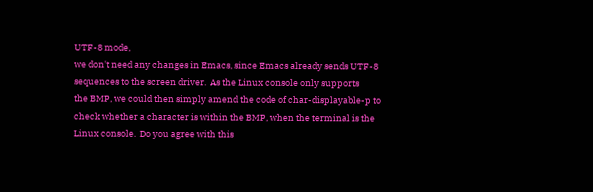UTF-8 mode,
we don't need any changes in Emacs, since Emacs already sends UTF-8
sequences to the screen driver.  As the Linux console only supports
the BMP, we could then simply amend the code of char-displayable-p to
check whether a character is within the BMP, when the terminal is the
Linux console.  Do you agree with this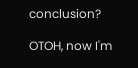conclusion?

OTOH, now I'm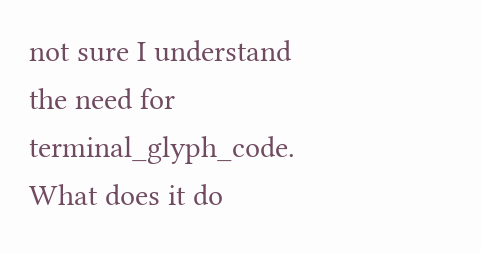not sure I understand the need for terminal_glyph_code.
What does it do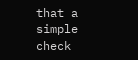that a simple check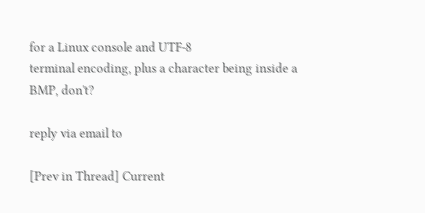for a Linux console and UTF-8
terminal encoding, plus a character being inside a BMP, don't?

reply via email to

[Prev in Thread] Current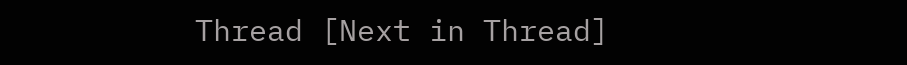Thread [Next in Thread]